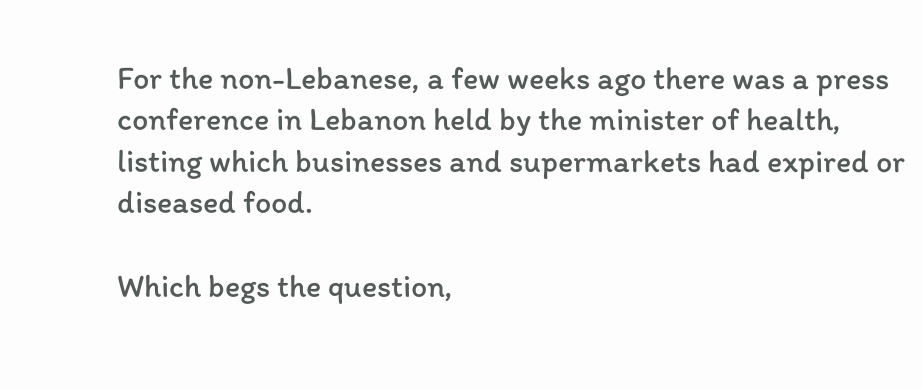For the non-Lebanese, a few weeks ago there was a press conference in Lebanon held by the minister of health, listing which businesses and supermarkets had expired or diseased food.

Which begs the question,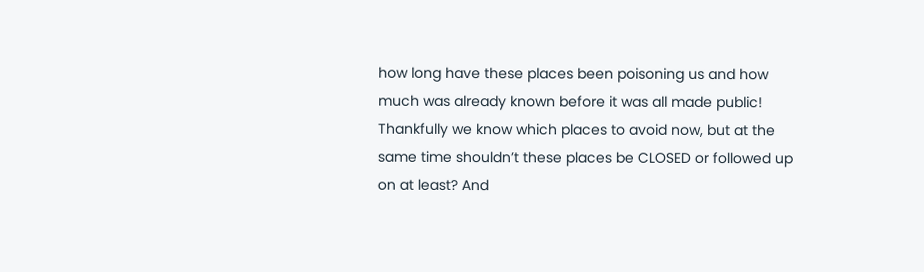how long have these places been poisoning us and how much was already known before it was all made public! Thankfully we know which places to avoid now, but at the same time shouldn’t these places be CLOSED or followed up on at least? And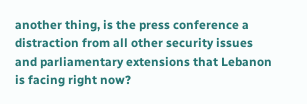another thing, is the press conference a distraction from all other security issues and parliamentary extensions that Lebanon is facing right now?